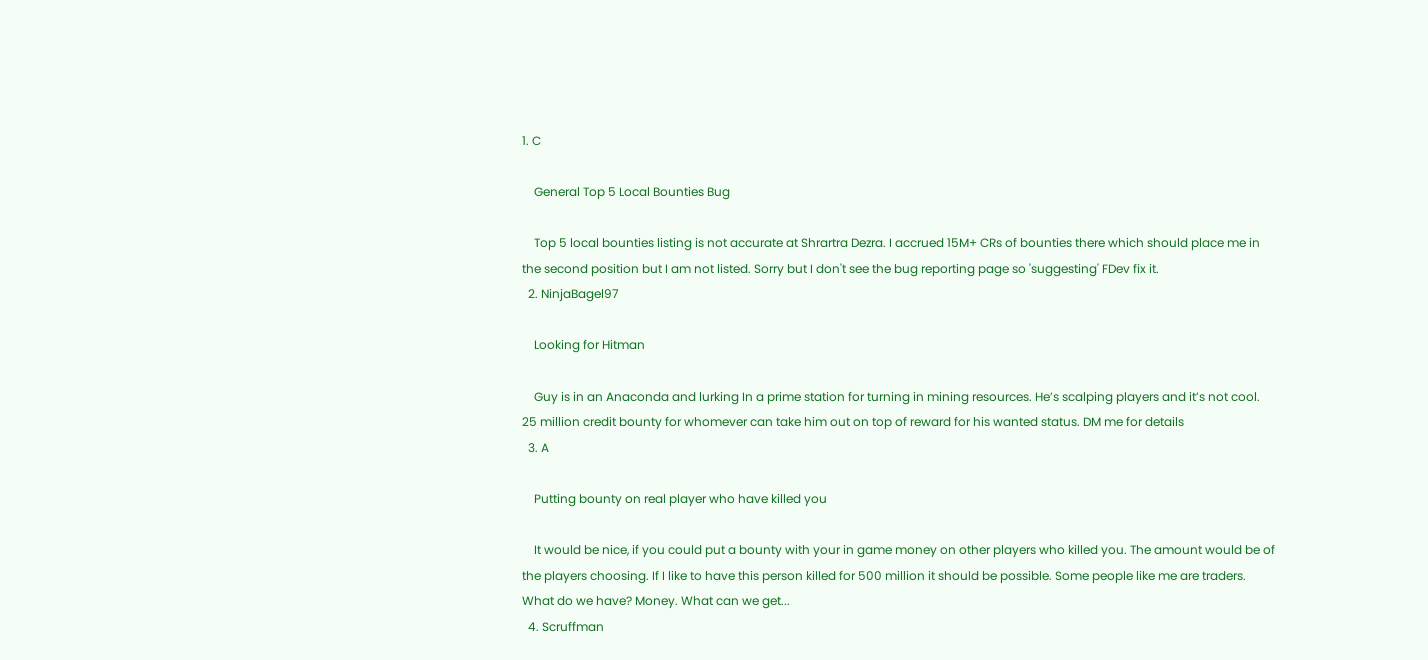1. C

    General Top 5 Local Bounties Bug

    Top 5 local bounties listing is not accurate at Shrartra Dezra. I accrued 15M+ CRs of bounties there which should place me in the second position but I am not listed. Sorry but I don't see the bug reporting page so 'suggesting' FDev fix it.
  2. NinjaBagel97

    Looking for Hitman

    Guy is in an Anaconda and lurking In a prime station for turning in mining resources. He’s scalping players and it’s not cool. 25 million credit bounty for whomever can take him out on top of reward for his wanted status. DM me for details
  3. A

    Putting bounty on real player who have killed you

    It would be nice, if you could put a bounty with your in game money on other players who killed you. The amount would be of the players choosing. If I like to have this person killed for 500 million it should be possible. Some people like me are traders. What do we have? Money. What can we get...
  4. Scruffman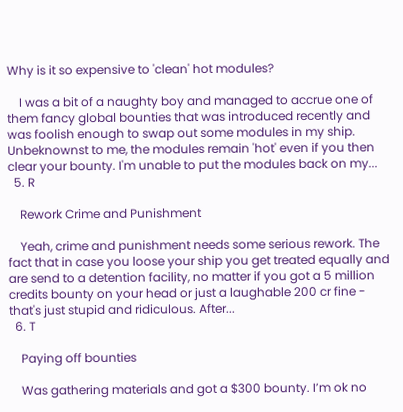Why is it so expensive to 'clean' hot modules?

    I was a bit of a naughty boy and managed to accrue one of them fancy global bounties that was introduced recently and was foolish enough to swap out some modules in my ship. Unbeknownst to me, the modules remain 'hot' even if you then clear your bounty. I'm unable to put the modules back on my...
  5. R

    Rework Crime and Punishment

    Yeah, crime and punishment needs some serious rework. The fact that in case you loose your ship you get treated equally and are send to a detention facility, no matter if you got a 5 million credits bounty on your head or just a laughable 200 cr fine - that's just stupid and ridiculous. After...
  6. T

    Paying off bounties

    Was gathering materials and got a $300 bounty. I’m ok no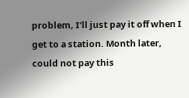problem, I’ll just pay it off when I get to a station. Month later, could not pay this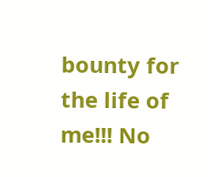bounty for the life of me!!! No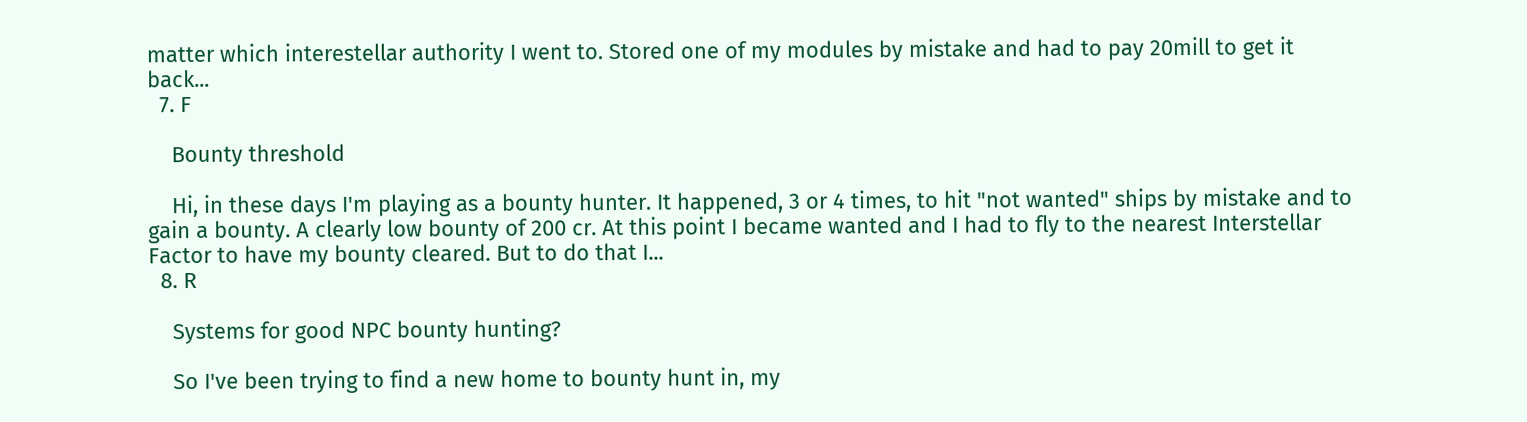matter which interestellar authority I went to. Stored one of my modules by mistake and had to pay 20mill to get it back...
  7. F

    Bounty threshold

    Hi, in these days I'm playing as a bounty hunter. It happened, 3 or 4 times, to hit "not wanted" ships by mistake and to gain a bounty. A clearly low bounty of 200 cr. At this point I became wanted and I had to fly to the nearest Interstellar Factor to have my bounty cleared. But to do that I...
  8. R

    Systems for good NPC bounty hunting?

    So I've been trying to find a new home to bounty hunt in, my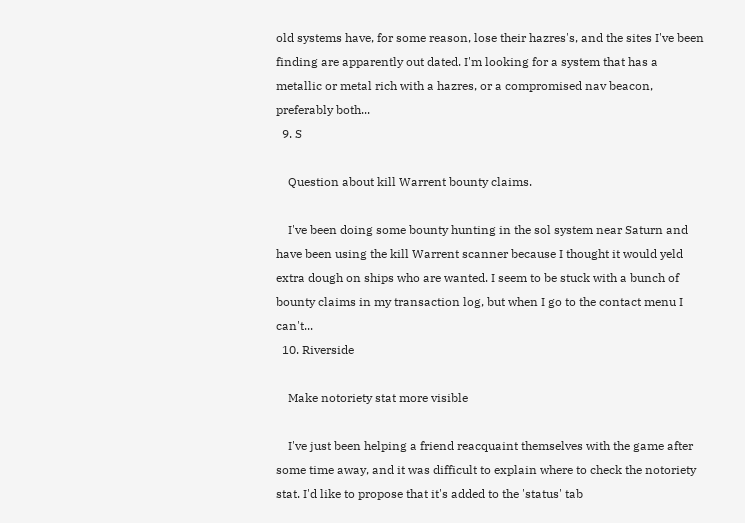old systems have, for some reason, lose their hazres's, and the sites I've been finding are apparently out dated. I'm looking for a system that has a metallic or metal rich with a hazres, or a compromised nav beacon, preferably both...
  9. S

    Question about kill Warrent bounty claims.

    I've been doing some bounty hunting in the sol system near Saturn and have been using the kill Warrent scanner because I thought it would yeld extra dough on ships who are wanted. I seem to be stuck with a bunch of bounty claims in my transaction log, but when I go to the contact menu I can't...
  10. Riverside

    Make notoriety stat more visible

    I've just been helping a friend reacquaint themselves with the game after some time away, and it was difficult to explain where to check the notoriety stat. I'd like to propose that it's added to the 'status' tab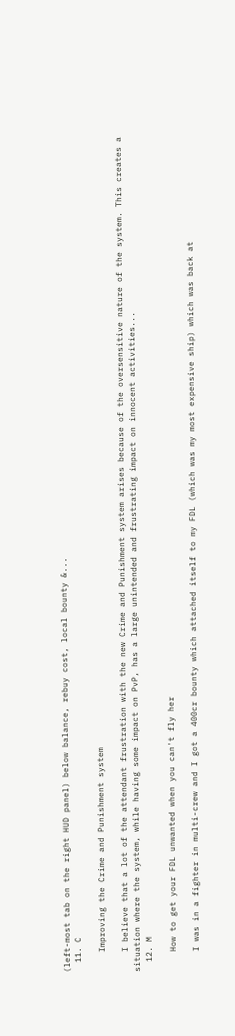(left-most tab on the right HUD panel) below balance, rebuy cost, local bounty &...
  11. C

    Improving the Crime and Punishment system

    I believe that a lot of the attendant frustration with the new Crime and Punishment system arises because of the oversensitive nature of the system. This creates a situation where the system, while having some impact on PvP, has a large unintended and frustrating impact on innocent activities...
  12. M

    How to get your FDL unwanted when you can't fly her

    I was in a fighter in multi-crew and I got a 400cr bounty which attached itself to my FDL (which was my most expensive ship) which was back at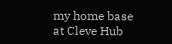my home base at Cleve Hub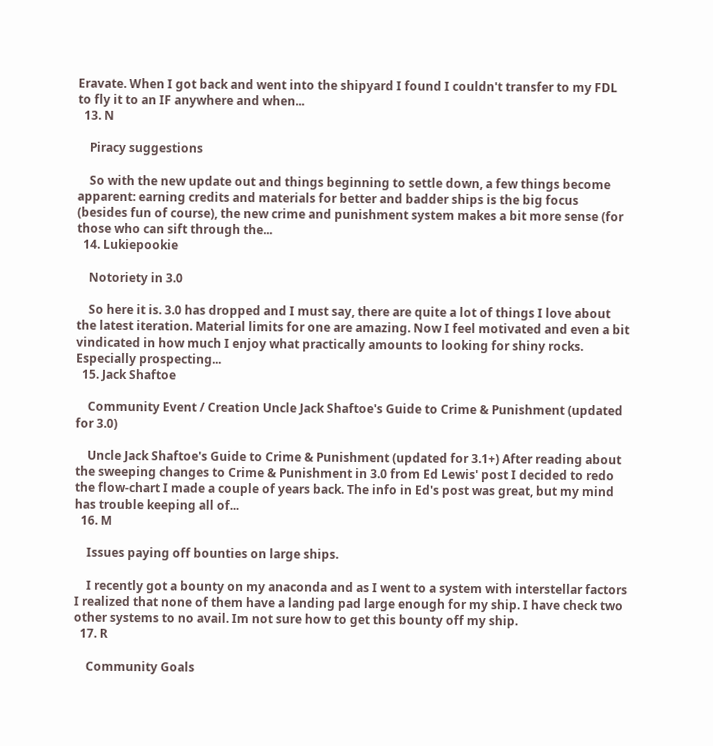Eravate. When I got back and went into the shipyard I found I couldn't transfer to my FDL to fly it to an IF anywhere and when...
  13. N

    Piracy suggestions

    So with the new update out and things beginning to settle down, a few things become apparent: earning credits and materials for better and badder ships is the big focus (besides fun of course), the new crime and punishment system makes a bit more sense (for those who can sift through the...
  14. Lukiepookie

    Notoriety in 3.0

    So here it is. 3.0 has dropped and I must say, there are quite a lot of things I love about the latest iteration. Material limits for one are amazing. Now I feel motivated and even a bit vindicated in how much I enjoy what practically amounts to looking for shiny rocks. Especially prospecting...
  15. Jack Shaftoe

    Community Event / Creation Uncle Jack Shaftoe's Guide to Crime & Punishment (updated for 3.0)

    Uncle Jack Shaftoe's Guide to Crime & Punishment (updated for 3.1+) After reading about the sweeping changes to Crime & Punishment in 3.0 from Ed Lewis' post I decided to redo the flow-chart I made a couple of years back. The info in Ed's post was great, but my mind has trouble keeping all of...
  16. M

    Issues paying off bounties on large ships.

    I recently got a bounty on my anaconda and as I went to a system with interstellar factors I realized that none of them have a landing pad large enough for my ship. I have check two other systems to no avail. Im not sure how to get this bounty off my ship.
  17. R

    Community Goals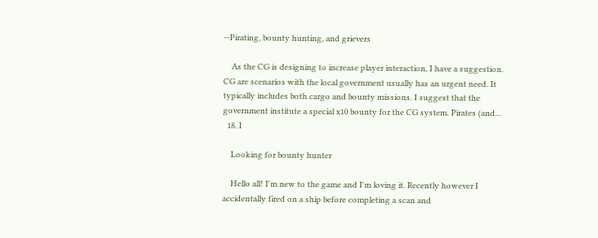--Pirating, bounty hunting, and grievers

    As the CG is designing to increase player interaction, I have a suggestion. CG are scenarios with the local government usually has an urgent need. It typically includes both cargo and bounty missions. I suggest that the government institute a special x10 bounty for the CG system. Pirates (and...
  18. I

    Looking for bounty hunter

    Hello all! I'm new to the game and I'm loving it. Recently however I accidentally fired on a ship before completing a scan and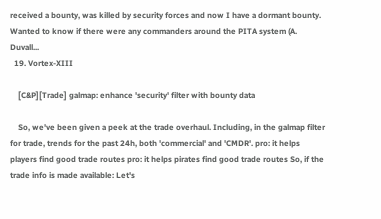received a bounty, was killed by security forces and now I have a dormant bounty. Wanted to know if there were any commanders around the PITA system (A. Duvall...
  19. Vortex-XIII

    [C&P][Trade] galmap: enhance 'security' filter with bounty data

    So, we've been given a peek at the trade overhaul. Including, in the galmap filter for trade, trends for the past 24h, both 'commercial' and 'CMDR'. pro: it helps players find good trade routes pro: it helps pirates find good trade routes So, if the trade info is made available: Let's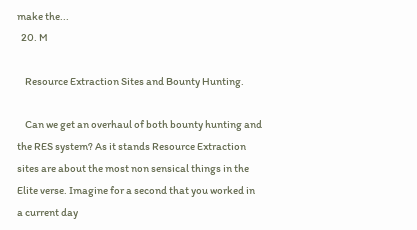make the...
  20. M

    Resource Extraction Sites and Bounty Hunting.

    Can we get an overhaul of both bounty hunting and the RES system? As it stands Resource Extraction sites are about the most non sensical things in the Elite verse. Imagine for a second that you worked in a current day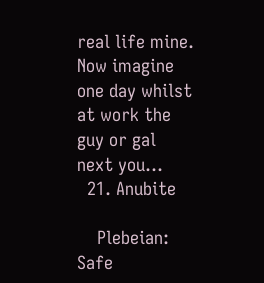real life mine. Now imagine one day whilst at work the guy or gal next you...
  21. Anubite

    Plebeian: Safe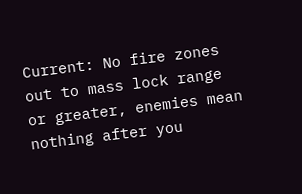Current: No fire zones out to mass lock range or greater, enemies mean nothing after you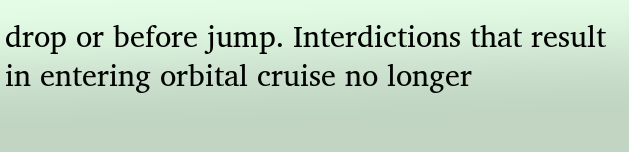drop or before jump. Interdictions that result in entering orbital cruise no longer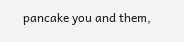pancake you and them,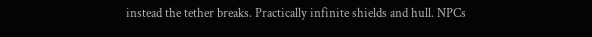instead the tether breaks. Practically infinite shields and hull. NPCs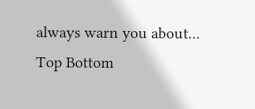always warn you about...
Top Bottom